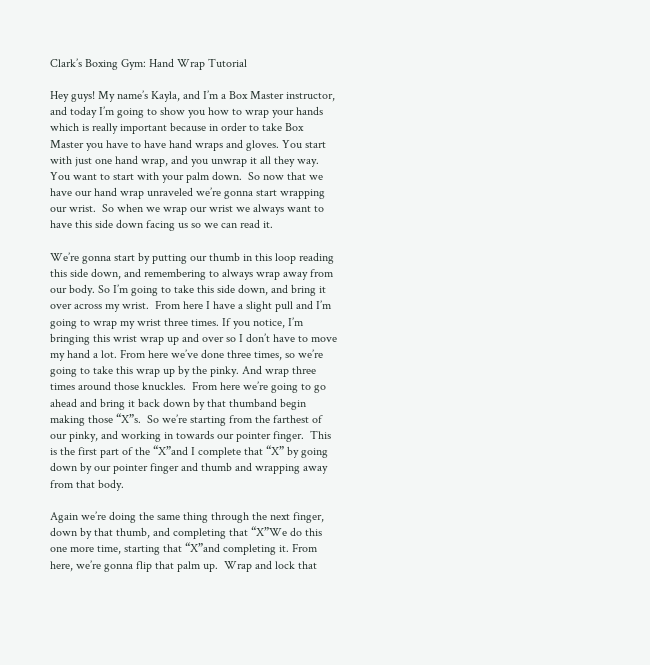Clark’s Boxing Gym: Hand Wrap Tutorial

Hey guys! My name’s Kayla, and I’m a Box Master instructor, and today I’m going to show you how to wrap your hands which is really important because in order to take Box Master you have to have hand wraps and gloves. You start with just one hand wrap, and you unwrap it all they way. You want to start with your palm down.  So now that we have our hand wrap unraveled we’re gonna start wrapping our wrist.  So when we wrap our wrist we always want to have this side down facing us so we can read it.

We’re gonna start by putting our thumb in this loop reading this side down, and remembering to always wrap away from our body. So I’m going to take this side down, and bring it over across my wrist.  From here I have a slight pull and I’m going to wrap my wrist three times. If you notice, I’m bringing this wrist wrap up and over so I don’t have to move my hand a lot. From here we’ve done three times, so we’re going to take this wrap up by the pinky. And wrap three times around those knuckles.  From here we’re going to go ahead and bring it back down by that thumband begin making those “X”s.  So we’re starting from the farthest of our pinky, and working in towards our pointer finger.  This is the first part of the “X”and I complete that “X” by going down by our pointer finger and thumb and wrapping away from that body.

Again we’re doing the same thing through the next finger, down by that thumb, and completing that “X”We do this one more time, starting that “X”and completing it. From here, we’re gonna flip that palm up.  Wrap and lock that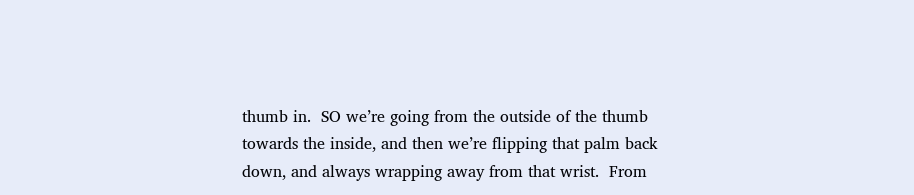thumb in.  SO we’re going from the outside of the thumb towards the inside, and then we’re flipping that palm back down, and always wrapping away from that wrist.  From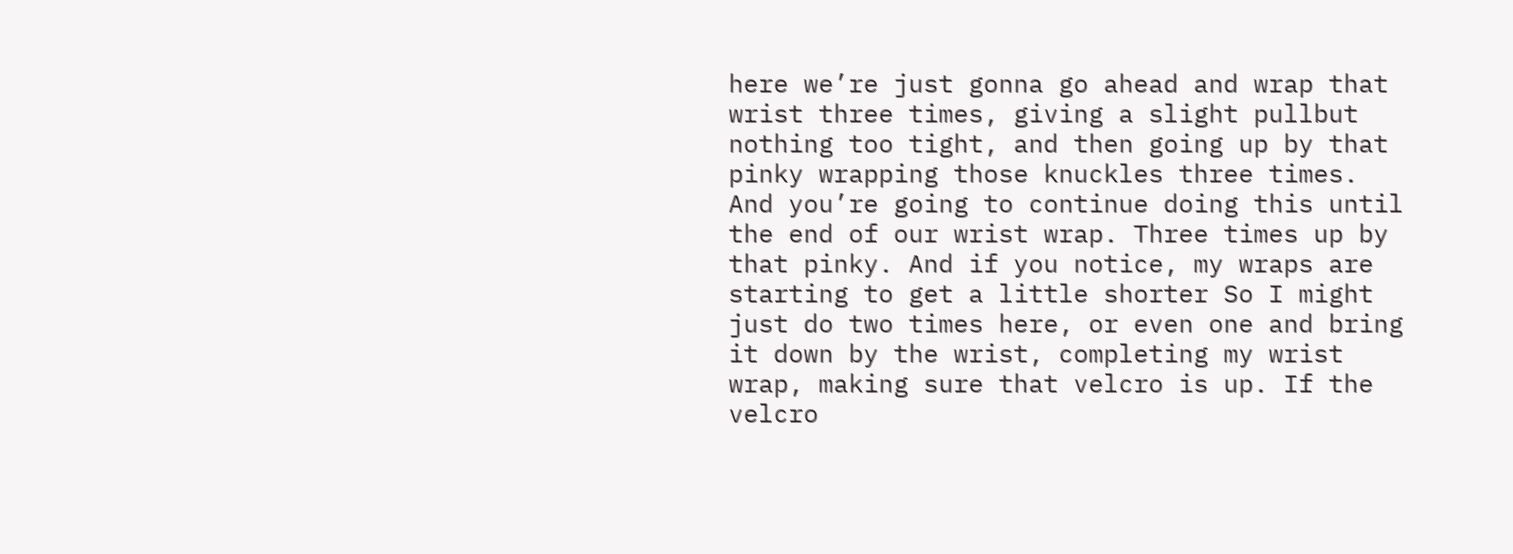here we’re just gonna go ahead and wrap that wrist three times, giving a slight pullbut nothing too tight, and then going up by that pinky wrapping those knuckles three times.  And you’re going to continue doing this until the end of our wrist wrap. Three times up by that pinky. And if you notice, my wraps are starting to get a little shorter So I might just do two times here, or even one and bring it down by the wrist, completing my wrist wrap, making sure that velcro is up. If the velcro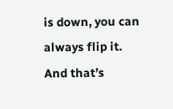is down, you can always flip it. And that’s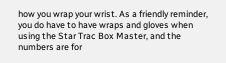how you wrap your wrist. As a friendly reminder, you do have to have wraps and gloves when using the Star Trac Box Master, and the numbers are for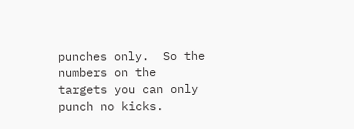punches only.  So the numbers on the targets you can only punch no kicks.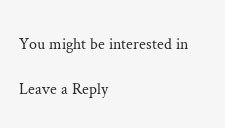You might be interested in

Leave a Reply